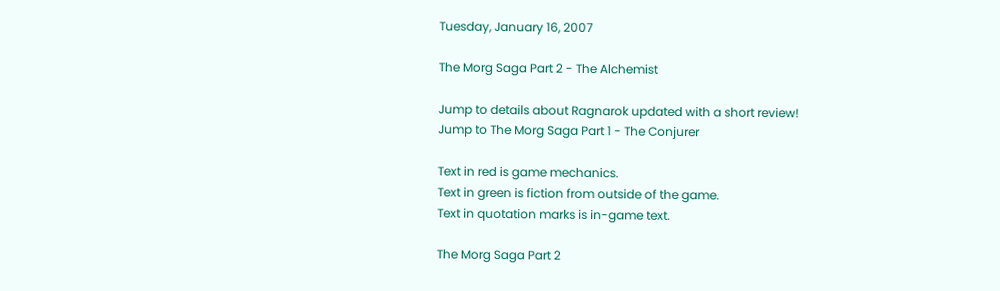Tuesday, January 16, 2007

The Morg Saga Part 2 - The Alchemist

Jump to details about Ragnarok updated with a short review!
Jump to The Morg Saga Part 1 - The Conjurer

Text in red is game mechanics.
Text in green is fiction from outside of the game.
Text in quotation marks is in-game text.

The Morg Saga Part 2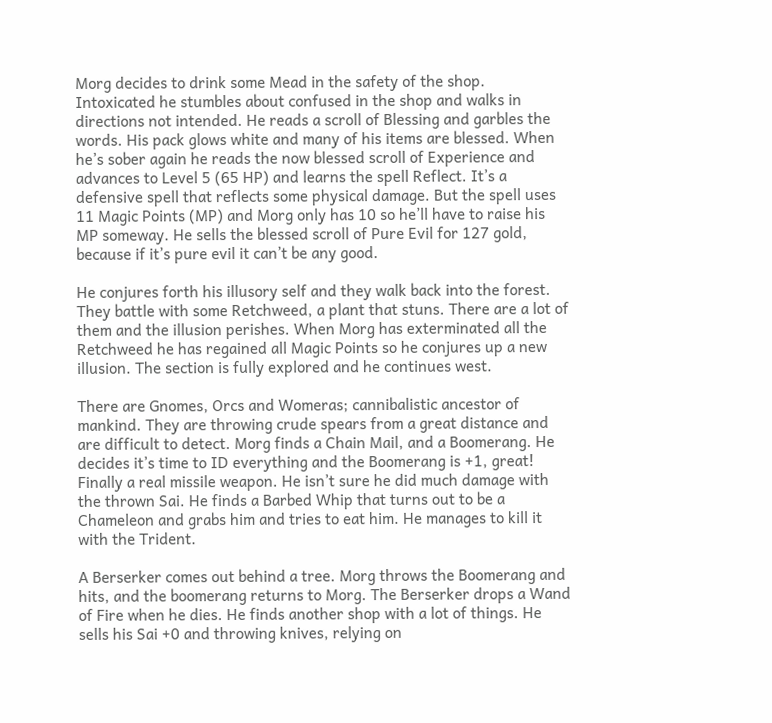Morg decides to drink some Mead in the safety of the shop. Intoxicated he stumbles about confused in the shop and walks in directions not intended. He reads a scroll of Blessing and garbles the words. His pack glows white and many of his items are blessed. When he’s sober again he reads the now blessed scroll of Experience and advances to Level 5 (65 HP) and learns the spell Reflect. It’s a defensive spell that reflects some physical damage. But the spell uses 11 Magic Points (MP) and Morg only has 10 so he’ll have to raise his MP someway. He sells the blessed scroll of Pure Evil for 127 gold, because if it’s pure evil it can’t be any good.

He conjures forth his illusory self and they walk back into the forest. They battle with some Retchweed, a plant that stuns. There are a lot of them and the illusion perishes. When Morg has exterminated all the Retchweed he has regained all Magic Points so he conjures up a new illusion. The section is fully explored and he continues west.

There are Gnomes, Orcs and Womeras; cannibalistic ancestor of mankind. They are throwing crude spears from a great distance and are difficult to detect. Morg finds a Chain Mail, and a Boomerang. He decides it’s time to ID everything and the Boomerang is +1, great! Finally a real missile weapon. He isn’t sure he did much damage with the thrown Sai. He finds a Barbed Whip that turns out to be a Chameleon and grabs him and tries to eat him. He manages to kill it with the Trident.

A Berserker comes out behind a tree. Morg throws the Boomerang and hits, and the boomerang returns to Morg. The Berserker drops a Wand of Fire when he dies. He finds another shop with a lot of things. He sells his Sai +0 and throwing knives, relying on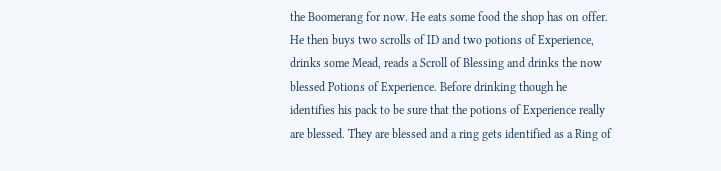the Boomerang for now. He eats some food the shop has on offer. He then buys two scrolls of ID and two potions of Experience, drinks some Mead, reads a Scroll of Blessing and drinks the now blessed Potions of Experience. Before drinking though he identifies his pack to be sure that the potions of Experience really are blessed. They are blessed and a ring gets identified as a Ring of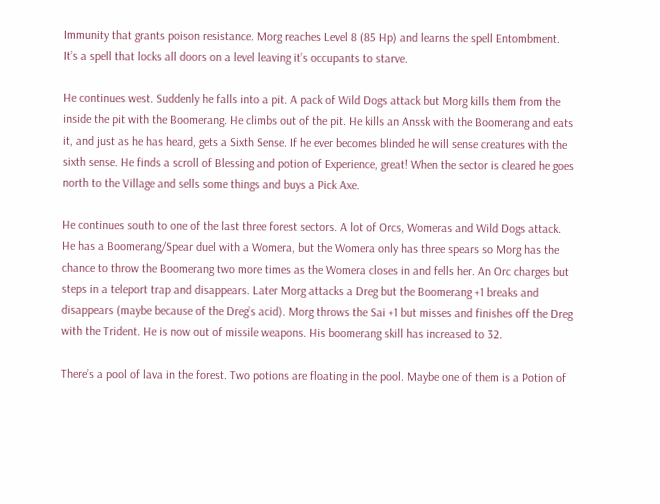Immunity that grants poison resistance. Morg reaches Level 8 (85 Hp) and learns the spell Entombment. It’s a spell that locks all doors on a level leaving it’s occupants to starve.

He continues west. Suddenly he falls into a pit. A pack of Wild Dogs attack but Morg kills them from the inside the pit with the Boomerang. He climbs out of the pit. He kills an Anssk with the Boomerang and eats it, and just as he has heard, gets a Sixth Sense. If he ever becomes blinded he will sense creatures with the sixth sense. He finds a scroll of Blessing and potion of Experience, great! When the sector is cleared he goes north to the Village and sells some things and buys a Pick Axe.

He continues south to one of the last three forest sectors. A lot of Orcs, Womeras and Wild Dogs attack. He has a Boomerang/Spear duel with a Womera, but the Womera only has three spears so Morg has the chance to throw the Boomerang two more times as the Womera closes in and fells her. An Orc charges but steps in a teleport trap and disappears. Later Morg attacks a Dreg but the Boomerang +1 breaks and disappears (maybe because of the Dreg’s acid). Morg throws the Sai +1 but misses and finishes off the Dreg with the Trident. He is now out of missile weapons. His boomerang skill has increased to 32.

There’s a pool of lava in the forest. Two potions are floating in the pool. Maybe one of them is a Potion of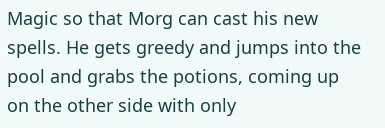Magic so that Morg can cast his new spells. He gets greedy and jumps into the pool and grabs the potions, coming up on the other side with only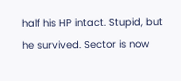half his HP intact. Stupid, but he survived. Sector is now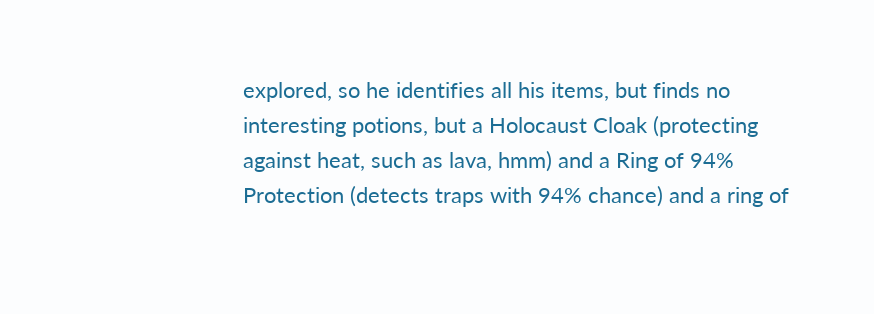explored, so he identifies all his items, but finds no interesting potions, but a Holocaust Cloak (protecting against heat, such as lava, hmm) and a Ring of 94% Protection (detects traps with 94% chance) and a ring of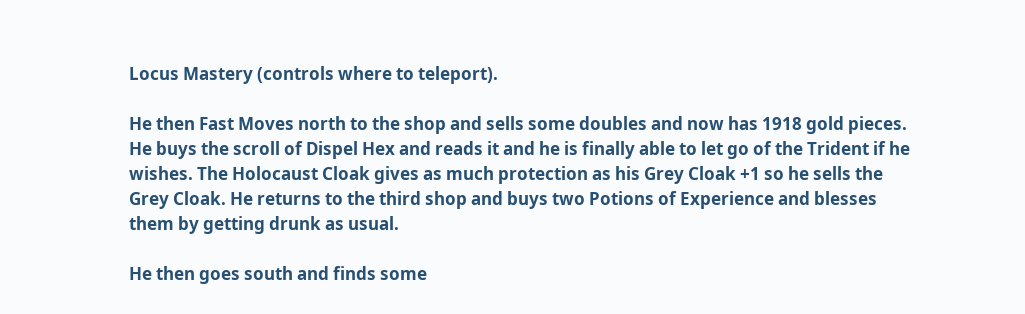Locus Mastery (controls where to teleport).

He then Fast Moves north to the shop and sells some doubles and now has 1918 gold pieces. He buys the scroll of Dispel Hex and reads it and he is finally able to let go of the Trident if he wishes. The Holocaust Cloak gives as much protection as his Grey Cloak +1 so he sells the Grey Cloak. He returns to the third shop and buys two Potions of Experience and blesses them by getting drunk as usual.

He then goes south and finds some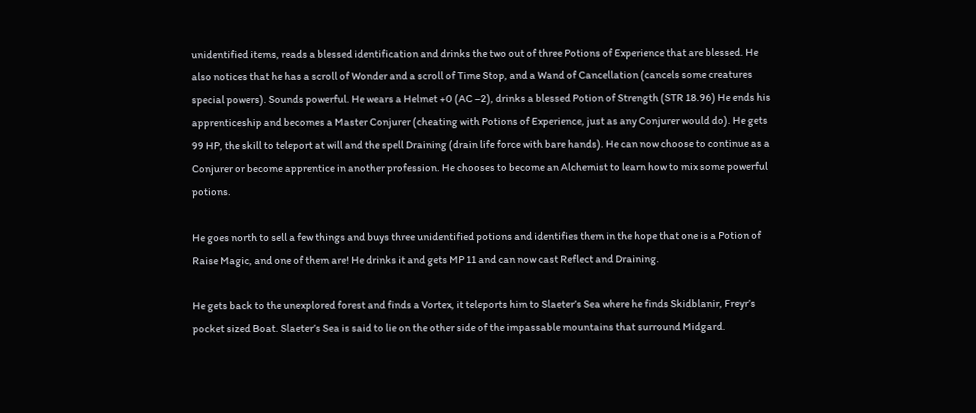unidentified items, reads a blessed identification and drinks the two out of three Potions of Experience that are blessed. He also notices that he has a scroll of Wonder and a scroll of Time Stop, and a Wand of Cancellation (cancels some creatures special powers). Sounds powerful. He wears a Helmet +0 (AC –2), drinks a blessed Potion of Strength (STR 18.96) He ends his apprenticeship and becomes a Master Conjurer (cheating with Potions of Experience, just as any Conjurer would do). He gets 99 HP, the skill to teleport at will and the spell Draining (drain life force with bare hands). He can now choose to continue as a Conjurer or become apprentice in another profession. He chooses to become an Alchemist to learn how to mix some powerful potions.

He goes north to sell a few things and buys three unidentified potions and identifies them in the hope that one is a Potion of Raise Magic, and one of them are! He drinks it and gets MP 11 and can now cast Reflect and Draining.

He gets back to the unexplored forest and finds a Vortex, it teleports him to Slaeter’s Sea where he finds Skidblanir, Freyr’s pocket sized Boat. Slaeter’s Sea is said to lie on the other side of the impassable mountains that surround Midgard.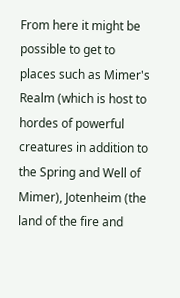From here it might be possible to get to places such as Mimer's Realm (which is host to hordes of powerful creatures in addition to the Spring and Well of Mimer), Jotenheim (the land of the fire and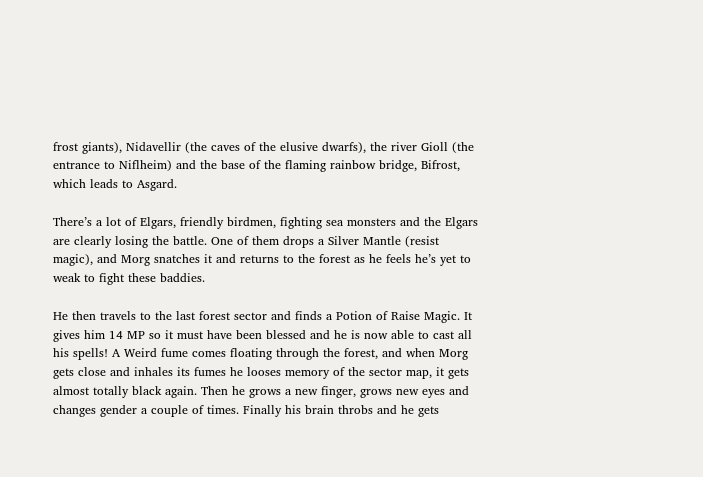frost giants), Nidavellir (the caves of the elusive dwarfs), the river Gioll (the entrance to Niflheim) and the base of the flaming rainbow bridge, Bifrost, which leads to Asgard.

There’s a lot of Elgars, friendly birdmen, fighting sea monsters and the Elgars are clearly losing the battle. One of them drops a Silver Mantle (resist magic), and Morg snatches it and returns to the forest as he feels he’s yet to weak to fight these baddies.

He then travels to the last forest sector and finds a Potion of Raise Magic. It gives him 14 MP so it must have been blessed and he is now able to cast all his spells! A Weird fume comes floating through the forest, and when Morg gets close and inhales its fumes he looses memory of the sector map, it gets almost totally black again. Then he grows a new finger, grows new eyes and changes gender a couple of times. Finally his brain throbs and he gets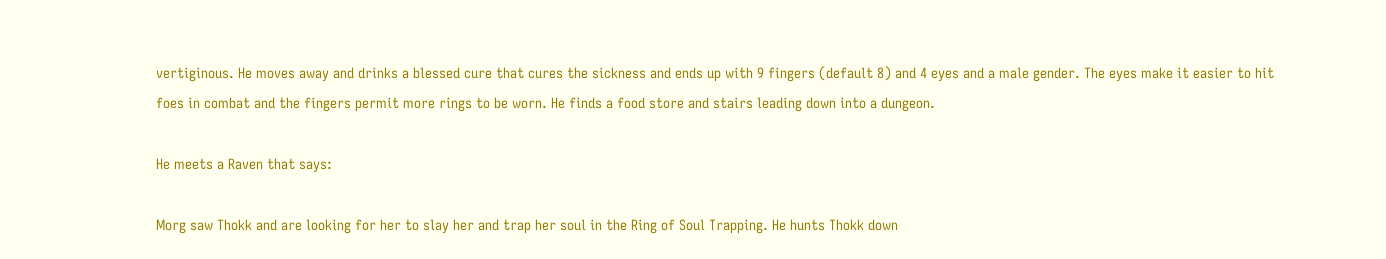vertiginous. He moves away and drinks a blessed cure that cures the sickness and ends up with 9 fingers (default 8) and 4 eyes and a male gender. The eyes make it easier to hit foes in combat and the fingers permit more rings to be worn. He finds a food store and stairs leading down into a dungeon.

He meets a Raven that says:

Morg saw Thokk and are looking for her to slay her and trap her soul in the Ring of Soul Trapping. He hunts Thokk down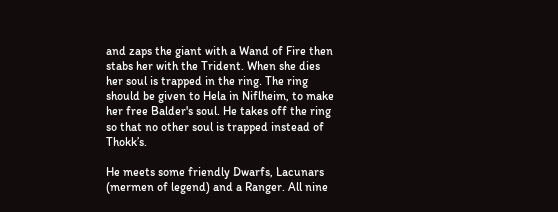and zaps the giant with a Wand of Fire then stabs her with the Trident. When she dies her soul is trapped in the ring. The ring should be given to Hela in Niflheim, to make her free Balder's soul. He takes off the ring so that no other soul is trapped instead of Thokk’s.

He meets some friendly Dwarfs, Lacunars (mermen of legend) and a Ranger. All nine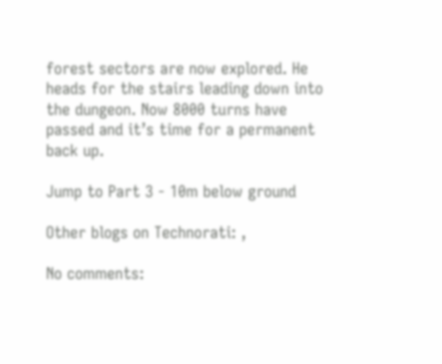forest sectors are now explored. He heads for the stairs leading down into the dungeon. Now 8000 turns have passed and it’s time for a permanent back up.

Jump to Part 3 - 10m below ground

Other blogs on Technorati: ,

No comments: